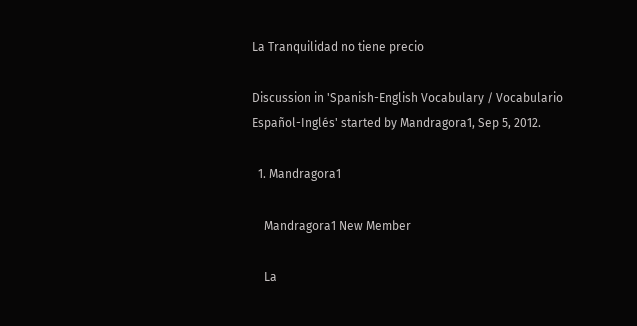La Tranquilidad no tiene precio

Discussion in 'Spanish-English Vocabulary / Vocabulario Español-Inglés' started by Mandragora1, Sep 5, 2012.

  1. Mandragora1

    Mandragora1 New Member

    La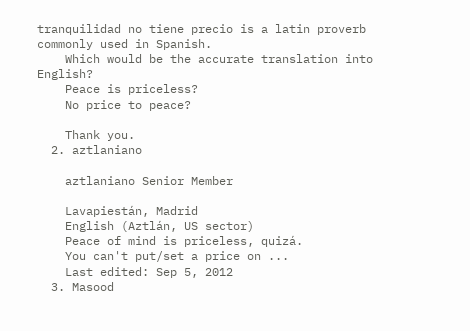tranquilidad no tiene precio is a latin proverb commonly used in Spanish.
    Which would be the accurate translation into English?
    Peace is priceless?
    No price to peace?

    Thank you.
  2. aztlaniano

    aztlaniano Senior Member

    Lavapiestán, Madrid
    English (Aztlán, US sector)
    Peace of mind is priceless, quizá.
    You can't put/set a price on ...
    Last edited: Sep 5, 2012
  3. Masood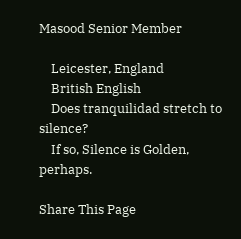Masood Senior Member

    Leicester, England
    British English
    Does tranquilidad stretch to silence?
    If so, Silence is Golden, perhaps.

Share This Page